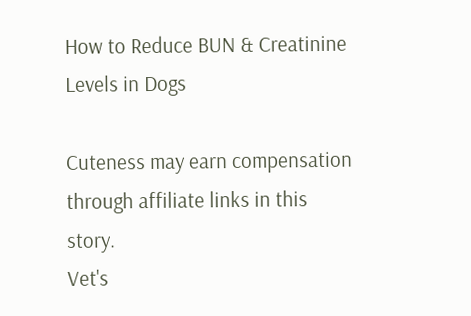How to Reduce BUN & Creatinine Levels in Dogs

Cuteness may earn compensation through affiliate links in this story.
Vet's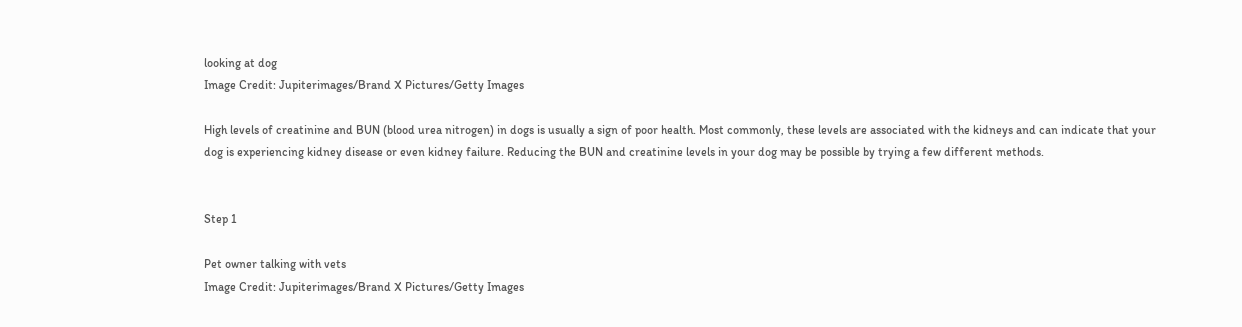looking at dog
Image Credit: Jupiterimages/Brand X Pictures/Getty Images

High levels of creatinine and BUN (blood urea nitrogen) in dogs is usually a sign of poor health. Most commonly, these levels are associated with the kidneys and can indicate that your dog is experiencing kidney disease or even kidney failure. Reducing the BUN and creatinine levels in your dog may be possible by trying a few different methods.


Step 1

Pet owner talking with vets
Image Credit: Jupiterimages/Brand X Pictures/Getty Images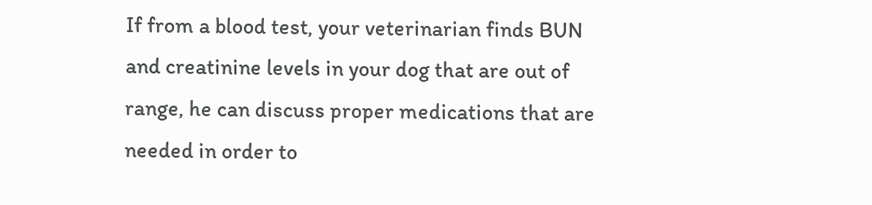If from a blood test, your veterinarian finds BUN and creatinine levels in your dog that are out of range, he can discuss proper medications that are needed in order to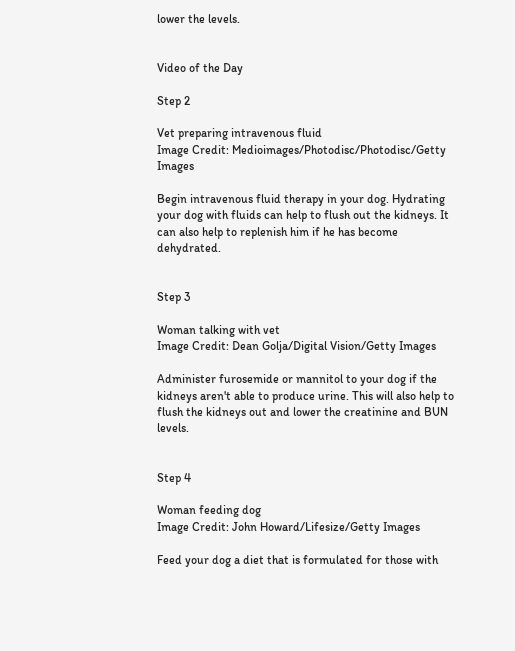lower the levels.


Video of the Day

Step 2

Vet preparing intravenous fluid
Image Credit: Medioimages/Photodisc/Photodisc/Getty Images

Begin intravenous fluid therapy in your dog. Hydrating your dog with fluids can help to flush out the kidneys. It can also help to replenish him if he has become dehydrated.


Step 3

Woman talking with vet
Image Credit: Dean Golja/Digital Vision/Getty Images

Administer furosemide or mannitol to your dog if the kidneys aren't able to produce urine. This will also help to flush the kidneys out and lower the creatinine and BUN levels.


Step 4

Woman feeding dog
Image Credit: John Howard/Lifesize/Getty Images

Feed your dog a diet that is formulated for those with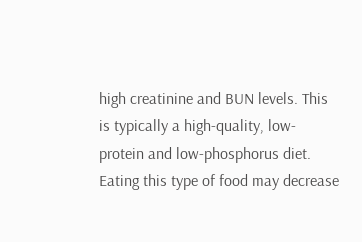high creatinine and BUN levels. This is typically a high-quality, low-protein and low-phosphorus diet. Eating this type of food may decrease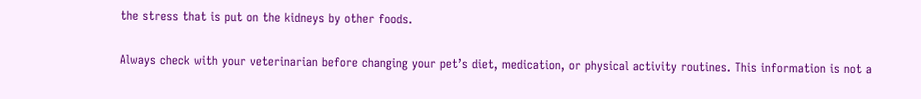the stress that is put on the kidneys by other foods.

Always check with your veterinarian before changing your pet’s diet, medication, or physical activity routines. This information is not a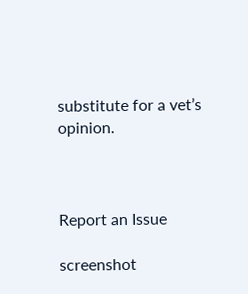substitute for a vet’s opinion.



Report an Issue

screenshot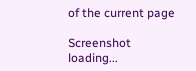of the current page

Screenshot loading...